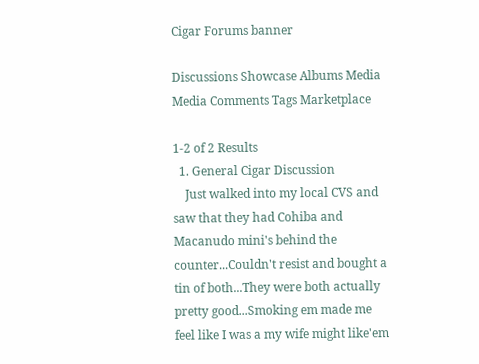Cigar Forums banner

Discussions Showcase Albums Media Media Comments Tags Marketplace

1-2 of 2 Results
  1. General Cigar Discussion
    Just walked into my local CVS and saw that they had Cohiba and Macanudo mini's behind the counter...Couldn't resist and bought a tin of both...They were both actually pretty good...Smoking em made me feel like I was a my wife might like'em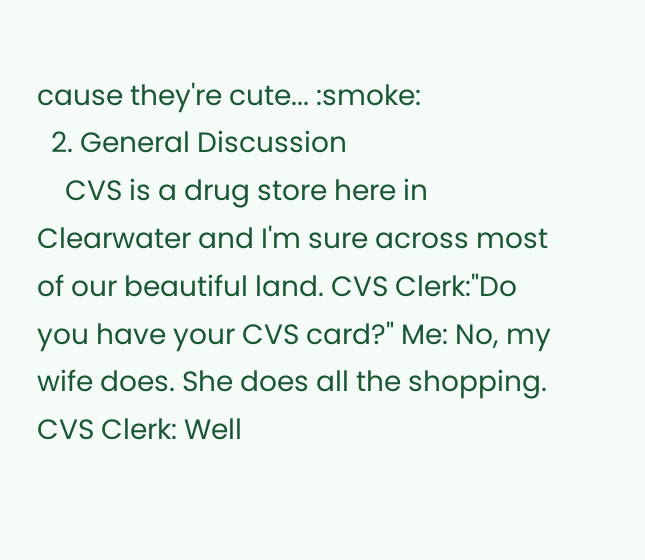cause they're cute... :smoke:
  2. General Discussion
    CVS is a drug store here in Clearwater and I'm sure across most of our beautiful land. CVS Clerk:"Do you have your CVS card?" Me: No, my wife does. She does all the shopping. CVS Clerk: Well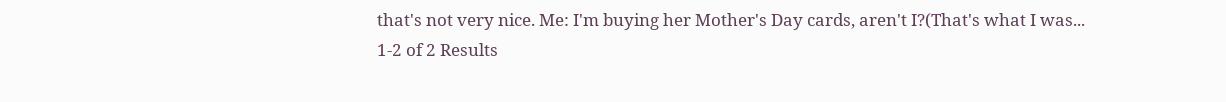that's not very nice. Me: I'm buying her Mother's Day cards, aren't I?(That's what I was...
1-2 of 2 Results